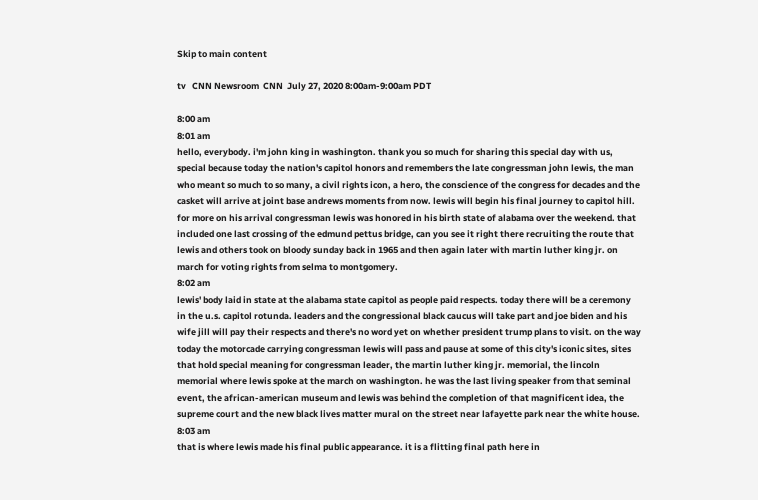Skip to main content

tv   CNN Newsroom  CNN  July 27, 2020 8:00am-9:00am PDT

8:00 am
8:01 am
hello, everybody. i'm john king in washington. thank you so much for sharing this special day with us, special because today the nation's capitol honors and remembers the late congressman john lewis, the man who meant so much to so many, a civil rights icon, a hero, the conscience of the congress for decades and the casket will arrive at joint base andrews moments from now. lewis will begin his final journey to capitol hill. for more on his arrival congressman lewis was honored in his birth state of alabama over the weekend. that included one last crossing of the edmund pettus bridge, can you see it right there recruiting the route that lewis and others took on bloody sunday back in 1965 and then again later with martin luther king jr. on march for voting rights from selma to montgomery.
8:02 am
lewis' body laid in state at the alabama state capitol as people paid respects. today there will be a ceremony in the u.s. capitol rotunda. leaders and the congressional black caucus will take part and joe biden and his wife jill will pay their respects and there's no word yet on whether president trump plans to visit. on the way today the motorcade carrying congressman lewis will pass and pause at some of this city's iconic sites, sites that hold special meaning for congressman leader, the martin luther king jr. memorial, the lincoln memorial where lewis spoke at the march on washington. he was the last living speaker from that seminal event, the african-american museum and lewis was behind the completion of that magnificent idea, the supreme court and the new black lives matter mural on the street near lafayette park near the white house.
8:03 am
that is where lewis made his final public appearance. it is a flitting final path here in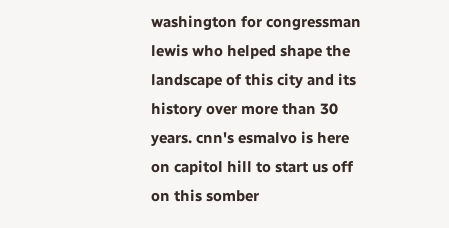washington for congressman lewis who helped shape the landscape of this city and its history over more than 30 years. cnn's esmalvo is here on capitol hill to start us off on this somber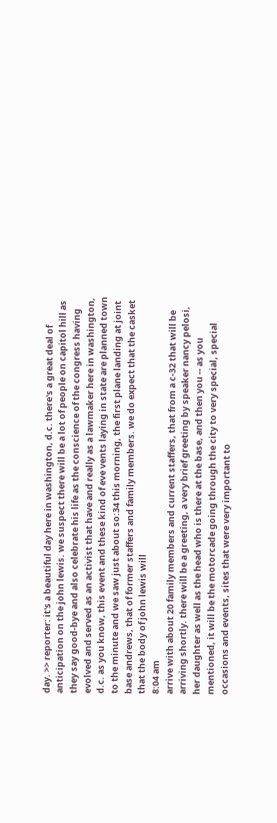day. >> reporter: it's a beautiful day here in washington, d.c. there's a great deal of anticipation on the john lewis. we suspect there will be a lot of people on capitol hill as they say good-bye and also celebrate his life as the conscience of the congress having evolved and served as an activist that have and really as a lawmaker here in washington, d.c. as you know, this event and these kind of eve vents laying in state are planned town to the minute and we saw just about so:34 this morning, the first plane landing at joint base andrews, that of former staffers and family members. we do expect that the casket that the body of john lewis will
8:04 am
arrive with about 20 family members and current staffers, that from a c-32 that will be arriving shortly. there will be a greeting, a very brief greeting by speaker nancy pelosi, her daughter as well as the head who is there at the base, and then you -- as you mentioned, it will be the motorcade going through the city to very special, special occasions and events, sites that were very important to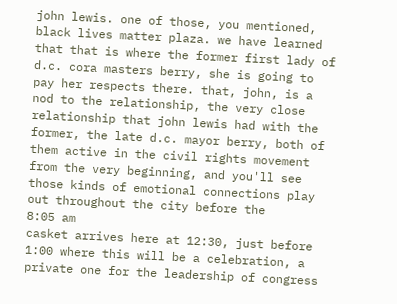john lewis. one of those, you mentioned, black lives matter plaza. we have learned that that is where the former first lady of d.c. cora masters berry, she is going to pay her respects there. that, john, is a nod to the relationship, the very close relationship that john lewis had with the former, the late d.c. mayor berry, both of them active in the civil rights movement from the very beginning, and you'll see those kinds of emotional connections play out throughout the city before the
8:05 am
casket arrives here at 12:30, just before 1:00 where this will be a celebration, a private one for the leadership of congress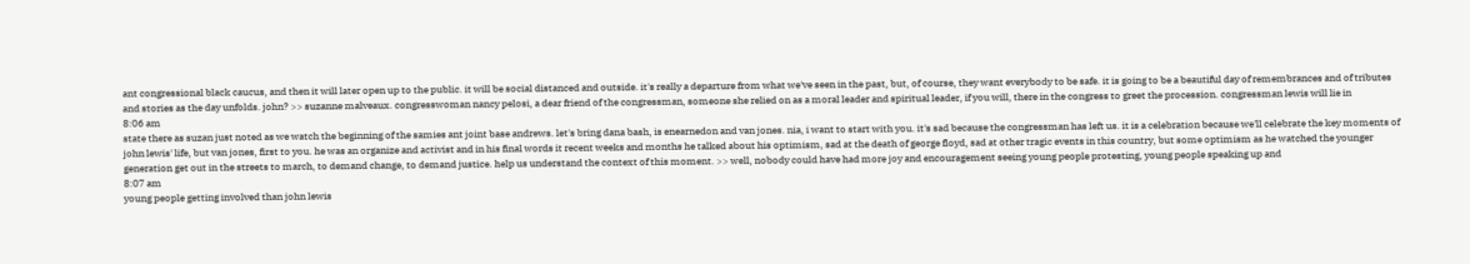ant congressional black caucus, and then it will later open up to the public. it will be social distanced and outside. it's really a departure from what we've seen in the past, but, of course, they want everybody to be safe. it is going to be a beautiful day of remembrances and of tributes and stories as the day unfolds. john? >> suzanne malveaux. congresswoman nancy pelosi, a dear friend of the congressman, someone she relied on as a moral leader and spiritual leader, if you will, there in the congress to greet the procession. congressman lewis will lie in
8:06 am
state there as suzan just noted as we watch the beginning of the samies ant joint base andrews. let's bring dana bash, is enearnedon and van jones. nia, i want to start with you. it's sad because the congressman has left us. it is a celebration because we'll celebrate the key moments of john lewis' life, but van jones, first to you. he was an organize and activist and in his final words it recent weeks and months he talked about his optimism, sad at the death of george floyd, sad at other tragic events in this country, but some optimism as he watched the younger generation get out in the streets to march, to demand change, to demand justice. help us understand the context of this moment. >> well, nobody could have had more joy and encouragement seeing young people protesting, young people speaking up and
8:07 am
young people getting involved than john lewis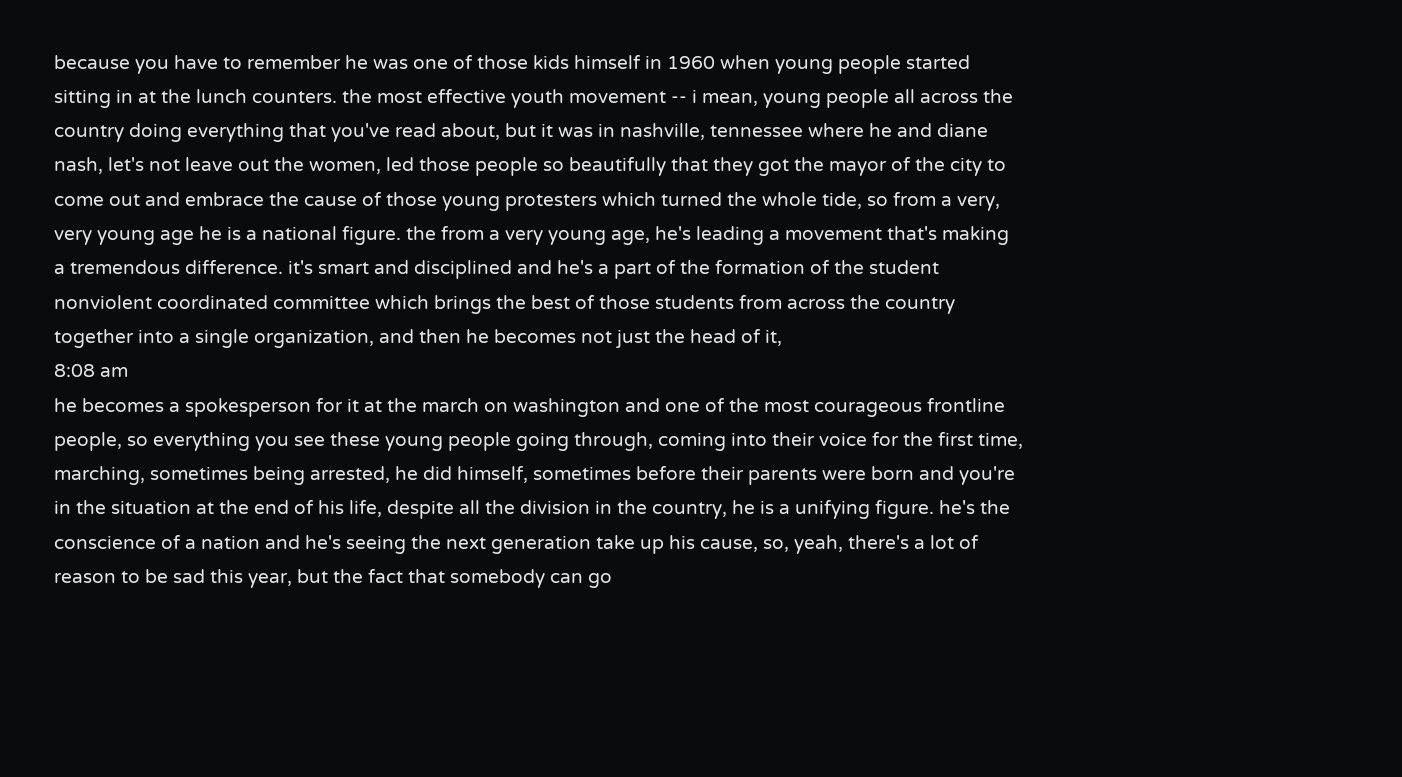because you have to remember he was one of those kids himself in 1960 when young people started sitting in at the lunch counters. the most effective youth movement -- i mean, young people all across the country doing everything that you've read about, but it was in nashville, tennessee where he and diane nash, let's not leave out the women, led those people so beautifully that they got the mayor of the city to come out and embrace the cause of those young protesters which turned the whole tide, so from a very, very young age he is a national figure. the from a very young age, he's leading a movement that's making a tremendous difference. it's smart and disciplined and he's a part of the formation of the student nonviolent coordinated committee which brings the best of those students from across the country together into a single organization, and then he becomes not just the head of it,
8:08 am
he becomes a spokesperson for it at the march on washington and one of the most courageous frontline people, so everything you see these young people going through, coming into their voice for the first time, marching, sometimes being arrested, he did himself, sometimes before their parents were born and you're in the situation at the end of his life, despite all the division in the country, he is a unifying figure. he's the conscience of a nation and he's seeing the next generation take up his cause, so, yeah, there's a lot of reason to be sad this year, but the fact that somebody can go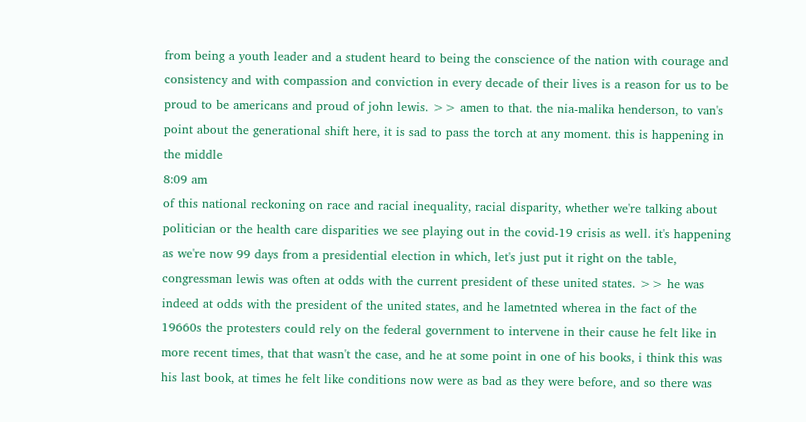from being a youth leader and a student heard to being the conscience of the nation with courage and consistency and with compassion and conviction in every decade of their lives is a reason for us to be proud to be americans and proud of john lewis. >> amen to that. the nia-malika henderson, to van's point about the generational shift here, it is sad to pass the torch at any moment. this is happening in the middle
8:09 am
of this national reckoning on race and racial inequality, racial disparity, whether we're talking about politician or the health care disparities we see playing out in the covid-19 crisis as well. it's happening as we're now 99 days from a presidential election in which, let's just put it right on the table, congressman lewis was often at odds with the current president of these united states. >> he was indeed at odds with the president of the united states, and he lametnted wherea in the fact of the 19660s the protesters could rely on the federal government to intervene in their cause he felt like in more recent times, that that wasn't the case, and he at some point in one of his books, i think this was his last book, at times he felt like conditions now were as bad as they were before, and so there was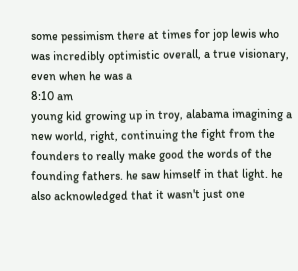some pessimism there at times for jop lewis who was incredibly optimistic overall, a true visionary, even when he was a
8:10 am
young kid growing up in troy, alabama imagining a new world, right, continuing the fight from the founders to really make good the words of the founding fathers. he saw himself in that light. he also acknowledged that it wasn't just one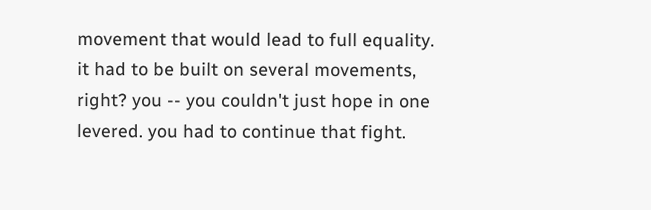movement that would lead to full equality. it had to be built on several movements, right? you -- you couldn't just hope in one levered. you had to continue that fight.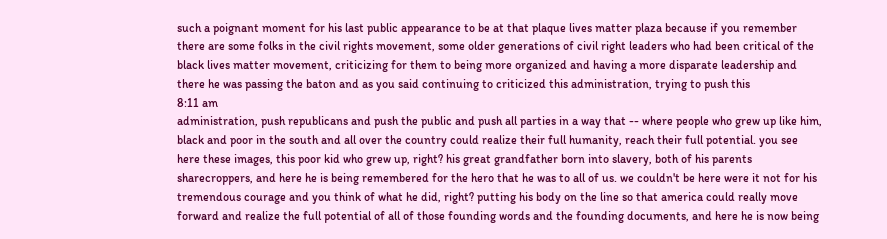such a poignant moment for his last public appearance to be at that plaque lives matter plaza because if you remember there are some folks in the civil rights movement, some older generations of civil right leaders who had been critical of the black lives matter movement, criticizing for them to being more organized and having a more disparate leadership and there he was passing the baton and as you said continuing to criticized this administration, trying to push this
8:11 am
administration, push republicans and push the public and push all parties in a way that -- where people who grew up like him, black and poor in the south and all over the country could realize their full humanity, reach their full potential. you see here these images, this poor kid who grew up, right? his great grandfather born into slavery, both of his parents sharecroppers, and here he is being remembered for the hero that he was to all of us. we couldn't be here were it not for his tremendous courage and you think of what he did, right? putting his body on the line so that america could really move forward and realize the full potential of all of those founding words and the founding documents, and here he is now being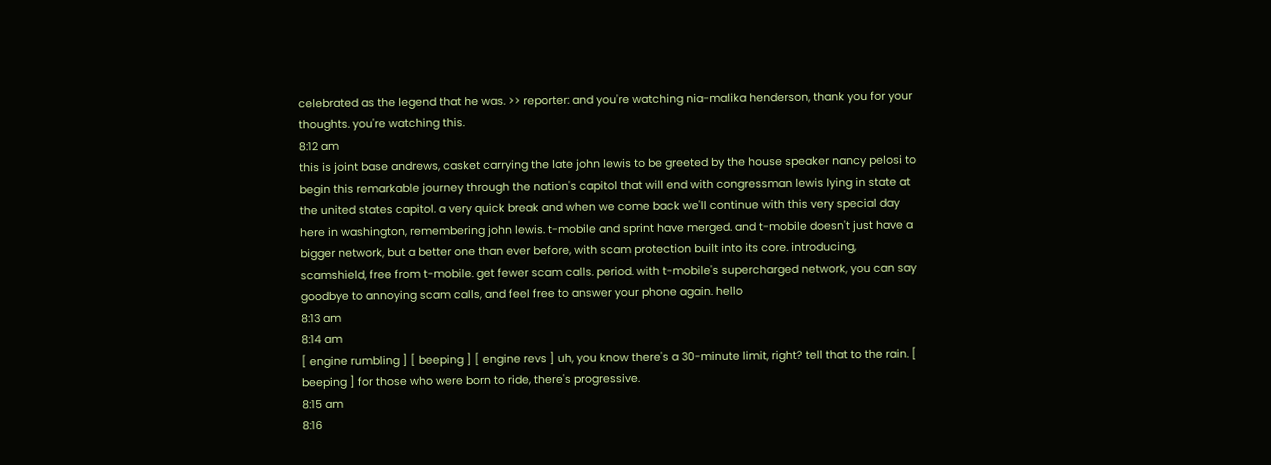celebrated as the legend that he was. >> reporter: and you're watching nia-malika henderson, thank you for your thoughts. you're watching this.
8:12 am
this is joint base andrews, casket carrying the late john lewis to be greeted by the house speaker nancy pelosi to begin this remarkable journey through the nation's capitol that will end with congressman lewis lying in state at the united states capitol. a very quick break and when we come back we'll continue with this very special day here in washington, remembering john lewis. t-mobile and sprint have merged. and t-mobile doesn't just have a bigger network, but a better one than ever before, with scam protection built into its core. introducing, scamshield, free from t-mobile. get fewer scam calls. period. with t-mobile's supercharged network, you can say goodbye to annoying scam calls, and feel free to answer your phone again. hello
8:13 am
8:14 am
[ engine rumbling ] [ beeping ] [ engine revs ] uh, you know there's a 30-minute limit, right? tell that to the rain. [ beeping ] for those who were born to ride, there's progressive.
8:15 am
8:16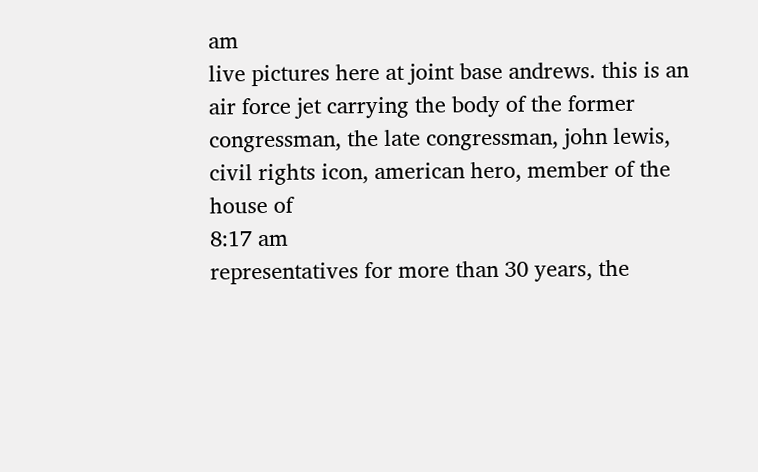am
live pictures here at joint base andrews. this is an air force jet carrying the body of the former congressman, the late congressman, john lewis, civil rights icon, american hero, member of the house of
8:17 am
representatives for more than 30 years, the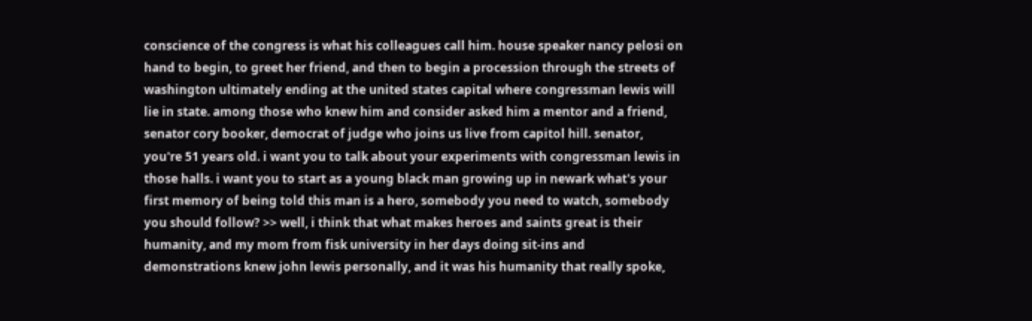conscience of the congress is what his colleagues call him. house speaker nancy pelosi on hand to begin, to greet her friend, and then to begin a procession through the streets of washington ultimately ending at the united states capital where congressman lewis will lie in state. among those who knew him and consider asked him a mentor and a friend, senator cory booker, democrat of judge who joins us live from capitol hill. senator, you're 51 years old. i want you to talk about your experiments with congressman lewis in those halls. i want you to start as a young black man growing up in newark what's your first memory of being told this man is a hero, somebody you need to watch, somebody you should follow? >> well, i think that what makes heroes and saints great is their humanity, and my mom from fisk university in her days doing sit-ins and demonstrations knew john lewis personally, and it was his humanity that really spoke,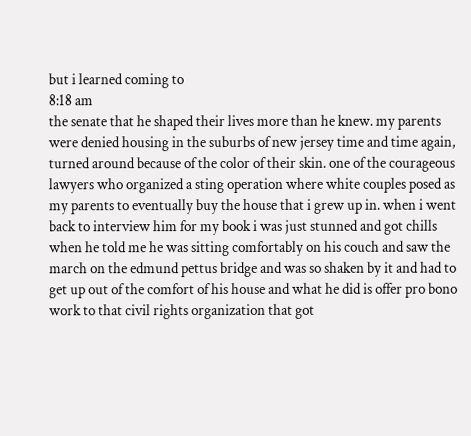but i learned coming to
8:18 am
the senate that he shaped their lives more than he knew. my parents were denied housing in the suburbs of new jersey time and time again, turned around because of the color of their skin. one of the courageous lawyers who organized a sting operation where white couples posed as my parents to eventually buy the house that i grew up in. when i went back to interview him for my book i was just stunned and got chills when he told me he was sitting comfortably on his couch and saw the march on the edmund pettus bridge and was so shaken by it and had to get up out of the comfort of his house and what he did is offer pro bono work to that civil rights organization that got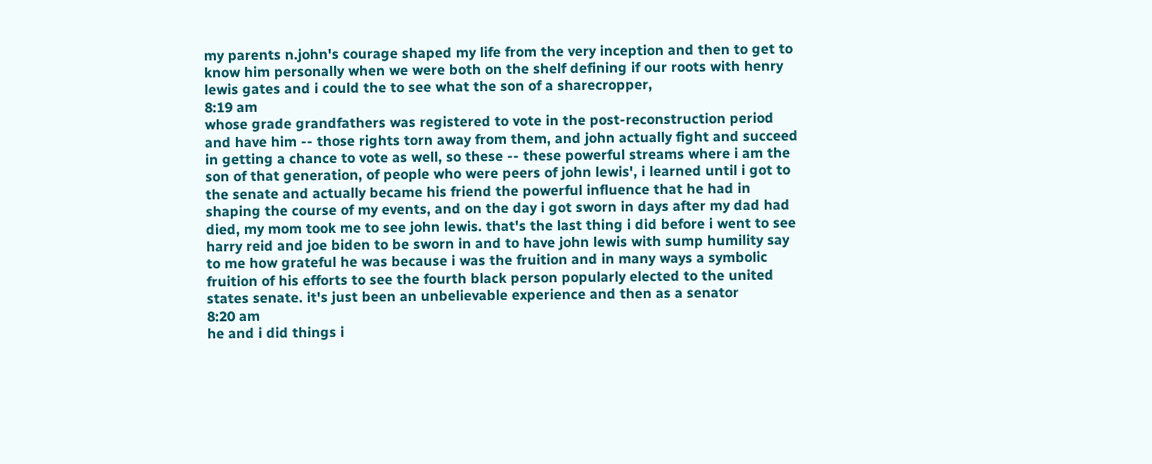my parents n.john's courage shaped my life from the very inception and then to get to know him personally when we were both on the shelf defining if our roots with henry lewis gates and i could the to see what the son of a sharecropper,
8:19 am
whose grade grandfathers was registered to vote in the post-reconstruction period and have him -- those rights torn away from them, and john actually fight and succeed in getting a chance to vote as well, so these -- these powerful streams where i am the son of that generation, of people who were peers of john lewis', i learned until i got to the senate and actually became his friend the powerful influence that he had in shaping the course of my events, and on the day i got sworn in days after my dad had died, my mom took me to see john lewis. that's the last thing i did before i went to see harry reid and joe biden to be sworn in and to have john lewis with sump humility say to me how grateful he was because i was the fruition and in many ways a symbolic fruition of his efforts to see the fourth black person popularly elected to the united states senate. it's just been an unbelievable experience and then as a senator
8:20 am
he and i did things i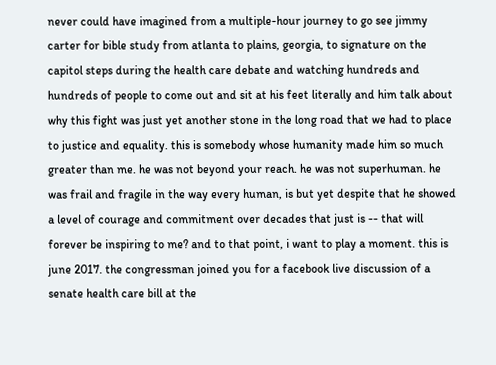never could have imagined from a multiple-hour journey to go see jimmy carter for bible study from atlanta to plains, georgia, to signature on the capitol steps during the health care debate and watching hundreds and hundreds of people to come out and sit at his feet literally and him talk about why this fight was just yet another stone in the long road that we had to place to justice and equality. this is somebody whose humanity made him so much greater than me. he was not beyond your reach. he was not superhuman. he was frail and fragile in the way every human, is but yet despite that he showed a level of courage and commitment over decades that just is -- that will forever be inspiring to me? and to that point, i want to play a moment. this is june 2017. the congressman joined you for a facebook live discussion of a senate health care bill at the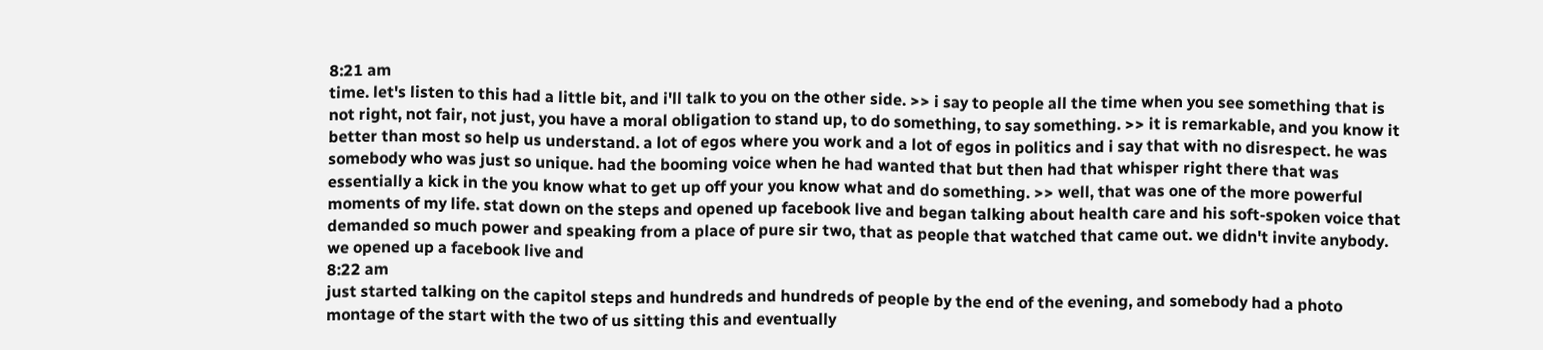8:21 am
time. let's listen to this had a little bit, and i'll talk to you on the other side. >> i say to people all the time when you see something that is not right, not fair, not just, you have a moral obligation to stand up, to do something, to say something. >> it is remarkable, and you know it better than most so help us understand. a lot of egos where you work and a lot of egos in politics and i say that with no disrespect. he was somebody who was just so unique. had the booming voice when he had wanted that but then had that whisper right there that was essentially a kick in the you know what to get up off your you know what and do something. >> well, that was one of the more powerful moments of my life. stat down on the steps and opened up facebook live and began talking about health care and his soft-spoken voice that demanded so much power and speaking from a place of pure sir two, that as people that watched that came out. we didn't invite anybody. we opened up a facebook live and
8:22 am
just started talking on the capitol steps and hundreds and hundreds of people by the end of the evening, and somebody had a photo montage of the start with the two of us sitting this and eventually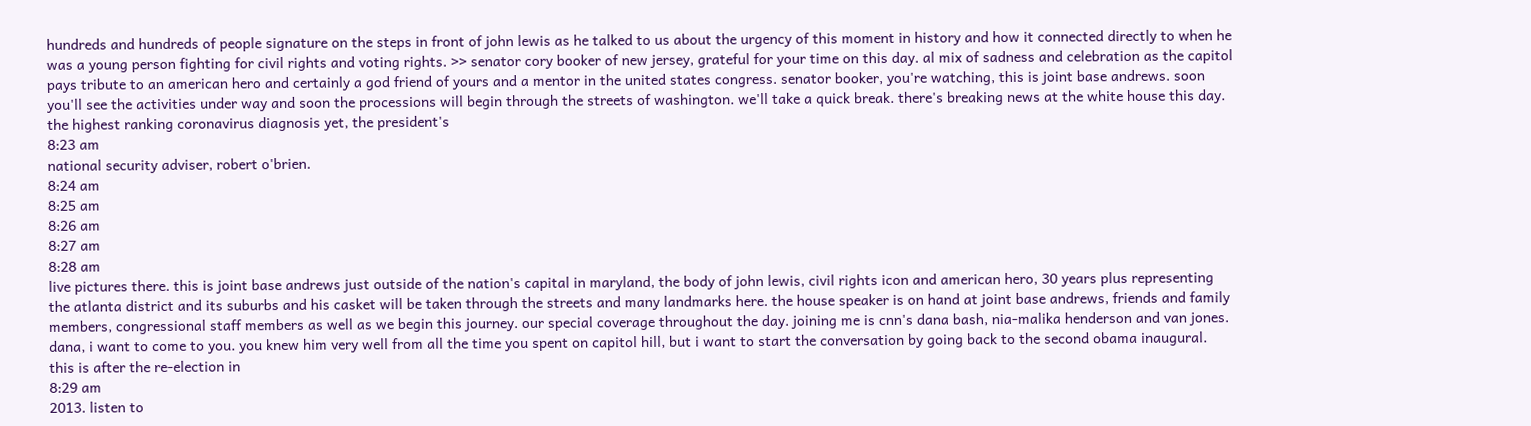hundreds and hundreds of people signature on the steps in front of john lewis as he talked to us about the urgency of this moment in history and how it connected directly to when he was a young person fighting for civil rights and voting rights. >> senator cory booker of new jersey, grateful for your time on this day. al mix of sadness and celebration as the capitol pays tribute to an american hero and certainly a god friend of yours and a mentor in the united states congress. senator booker, you're watching, this is joint base andrews. soon you'll see the activities under way and soon the processions will begin through the streets of washington. we'll take a quick break. there's breaking news at the white house this day. the highest ranking coronavirus diagnosis yet, the president's
8:23 am
national security adviser, robert o'brien.
8:24 am
8:25 am
8:26 am
8:27 am
8:28 am
live pictures there. this is joint base andrews just outside of the nation's capital in maryland, the body of john lewis, civil rights icon and american hero, 30 years plus representing the atlanta district and its suburbs and his casket will be taken through the streets and many landmarks here. the house speaker is on hand at joint base andrews, friends and family members, congressional staff members as well as we begin this journey. our special coverage throughout the day. joining me is cnn's dana bash, nia-malika henderson and van jones. dana, i want to come to you. you knew him very well from all the time you spent on capitol hill, but i want to start the conversation by going back to the second obama inaugural. this is after the re-election in
8:29 am
2013. listen to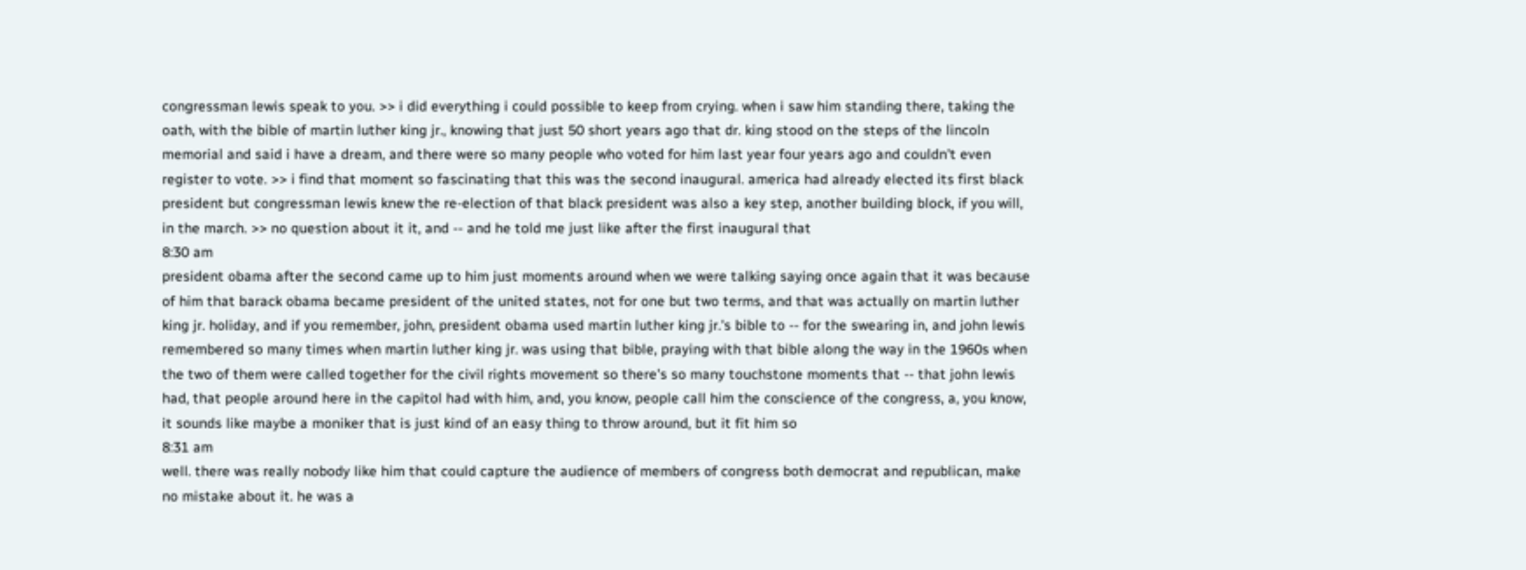congressman lewis speak to you. >> i did everything i could possible to keep from crying. when i saw him standing there, taking the oath, with the bible of martin luther king jr., knowing that just 50 short years ago that dr. king stood on the steps of the lincoln memorial and said i have a dream, and there were so many people who voted for him last year four years ago and couldn't even register to vote. >> i find that moment so fascinating that this was the second inaugural. america had already elected its first black president but congressman lewis knew the re-election of that black president was also a key step, another building block, if you will, in the march. >> no question about it it, and -- and he told me just like after the first inaugural that
8:30 am
president obama after the second came up to him just moments around when we were talking saying once again that it was because of him that barack obama became president of the united states, not for one but two terms, and that was actually on martin luther king jr. holiday, and if you remember, john, president obama used martin luther king jr.'s bible to -- for the swearing in, and john lewis remembered so many times when martin luther king jr. was using that bible, praying with that bible along the way in the 1960s when the two of them were called together for the civil rights movement so there's so many touchstone moments that -- that john lewis had, that people around here in the capitol had with him, and, you know, people call him the conscience of the congress, a, you know, it sounds like maybe a moniker that is just kind of an easy thing to throw around, but it fit him so
8:31 am
well. there was really nobody like him that could capture the audience of members of congress both democrat and republican, make no mistake about it. he was a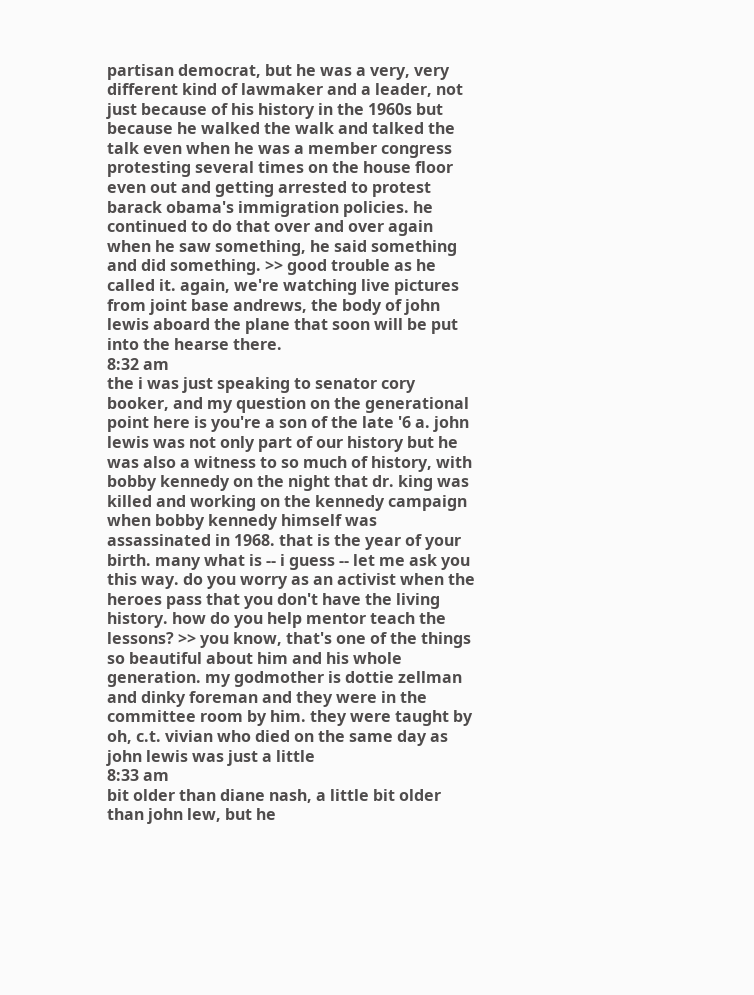partisan democrat, but he was a very, very different kind of lawmaker and a leader, not just because of his history in the 1960s but because he walked the walk and talked the talk even when he was a member congress protesting several times on the house floor even out and getting arrested to protest barack obama's immigration policies. he continued to do that over and over again when he saw something, he said something and did something. >> good trouble as he called it. again, we're watching live pictures from joint base andrews, the body of john lewis aboard the plane that soon will be put into the hearse there.
8:32 am
the i was just speaking to senator cory booker, and my question on the generational point here is you're a son of the late '6 a. john lewis was not only part of our history but he was also a witness to so much of history, with bobby kennedy on the night that dr. king was killed and working on the kennedy campaign when bobby kennedy himself was assassinated in 1968. that is the year of your birth. many what is -- i guess -- let me ask you this way. do you worry as an activist when the heroes pass that you don't have the living history. how do you help mentor teach the lessons? >> you know, that's one of the things so beautiful about him and his whole generation. my godmother is dottie zellman and dinky foreman and they were in the committee room by him. they were taught by oh, c.t. vivian who died on the same day as john lewis was just a little
8:33 am
bit older than diane nash, a little bit older than john lew, but he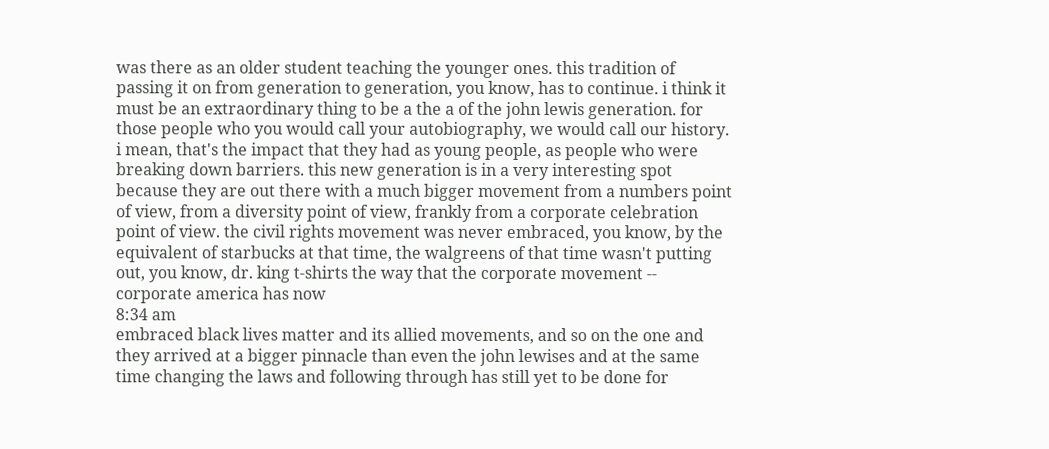was there as an older student teaching the younger ones. this tradition of passing it on from generation to generation, you know, has to continue. i think it must be an extraordinary thing to be a the a of the john lewis generation. for those people who you would call your autobiography, we would call our history. i mean, that's the impact that they had as young people, as people who were breaking down barriers. this new generation is in a very interesting spot because they are out there with a much bigger movement from a numbers point of view, from a diversity point of view, frankly from a corporate celebration point of view. the civil rights movement was never embraced, you know, by the equivalent of starbucks at that time, the walgreens of that time wasn't putting out, you know, dr. king t-shirts the way that the corporate movement -- corporate america has now
8:34 am
embraced black lives matter and its allied movements, and so on the one and they arrived at a bigger pinnacle than even the john lewises and at the same time changing the laws and following through has still yet to be done for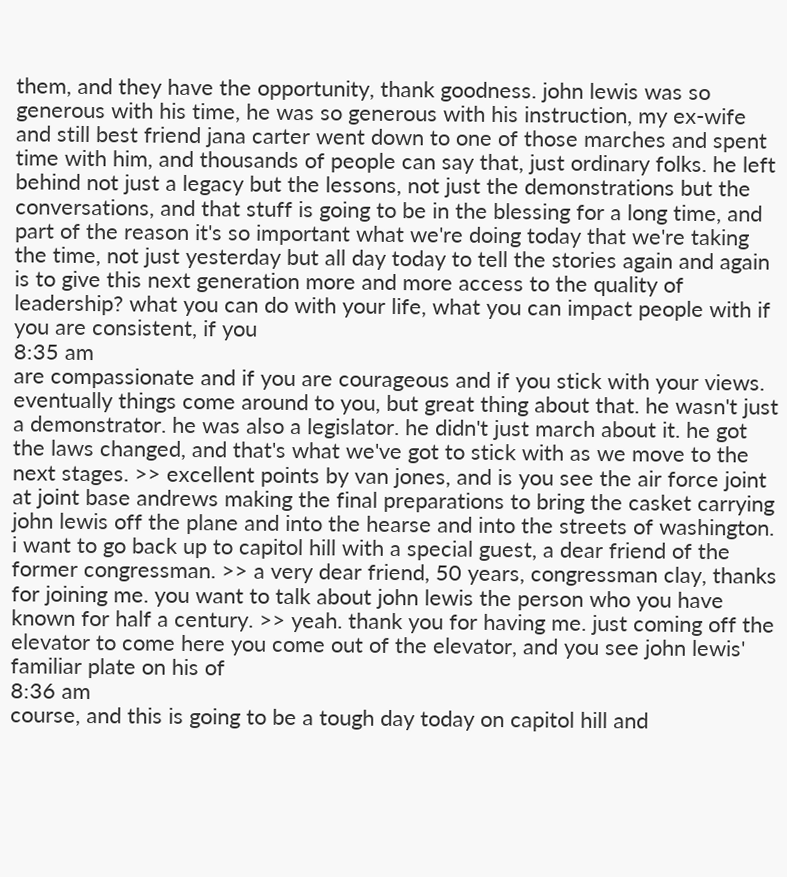them, and they have the opportunity, thank goodness. john lewis was so generous with his time, he was so generous with his instruction, my ex-wife and still best friend jana carter went down to one of those marches and spent time with him, and thousands of people can say that, just ordinary folks. he left behind not just a legacy but the lessons, not just the demonstrations but the conversations, and that stuff is going to be in the blessing for a long time, and part of the reason it's so important what we're doing today that we're taking the time, not just yesterday but all day today to tell the stories again and again is to give this next generation more and more access to the quality of leadership? what you can do with your life, what you can impact people with if you are consistent, if you
8:35 am
are compassionate and if you are courageous and if you stick with your views. eventually things come around to you, but great thing about that. he wasn't just a demonstrator. he was also a legislator. he didn't just march about it. he got the laws changed, and that's what we've got to stick with as we move to the next stages. >> excellent points by van jones, and is you see the air force joint at joint base andrews making the final preparations to bring the casket carrying john lewis off the plane and into the hearse and into the streets of washington. i want to go back up to capitol hill with a special guest, a dear friend of the former congressman. >> a very dear friend, 50 years, congressman clay, thanks for joining me. you want to talk about john lewis the person who you have known for half a century. >> yeah. thank you for having me. just coming off the elevator to come here you come out of the elevator, and you see john lewis' familiar plate on his of
8:36 am
course, and this is going to be a tough day today on capitol hill and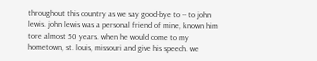throughout this country as we say good-bye to -- to john lewis. john lewis was a personal friend of mine, known him tore almost 50 years. when he would come to my hometown, st. louis, missouri and give his speech. we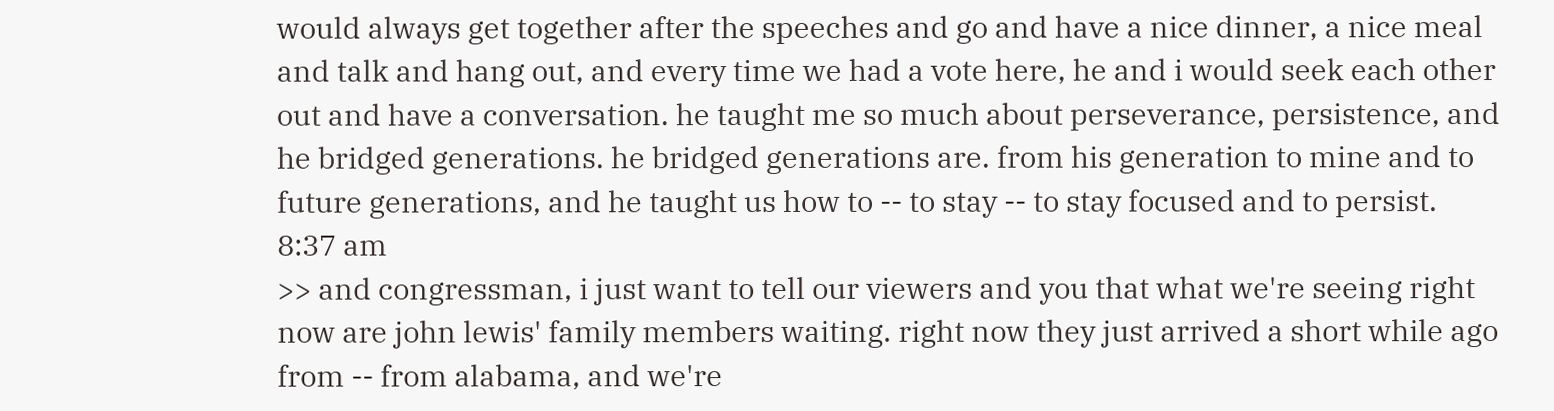would always get together after the speeches and go and have a nice dinner, a nice meal and talk and hang out, and every time we had a vote here, he and i would seek each other out and have a conversation. he taught me so much about perseverance, persistence, and he bridged generations. he bridged generations are. from his generation to mine and to future generations, and he taught us how to -- to stay -- to stay focused and to persist.
8:37 am
>> and congressman, i just want to tell our viewers and you that what we're seeing right now are john lewis' family members waiting. right now they just arrived a short while ago from -- from alabama, and we're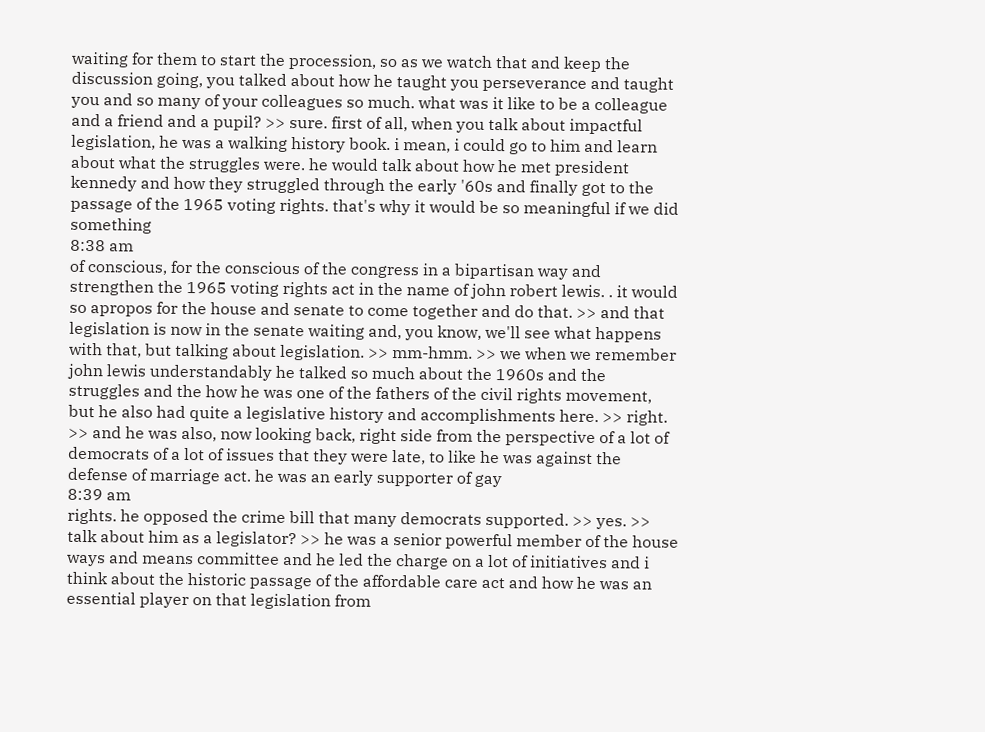waiting for them to start the procession, so as we watch that and keep the discussion going, you talked about how he taught you perseverance and taught you and so many of your colleagues so much. what was it like to be a colleague and a friend and a pupil? >> sure. first of all, when you talk about impactful legislation, he was a walking history book. i mean, i could go to him and learn about what the struggles were. he would talk about how he met president kennedy and how they struggled through the early '60s and finally got to the passage of the 1965 voting rights. that's why it would be so meaningful if we did something
8:38 am
of conscious, for the conscious of the congress in a bipartisan way and strengthen the 1965 voting rights act in the name of john robert lewis. . it would so apropos for the house and senate to come together and do that. >> and that legislation is now in the senate waiting and, you know, we'll see what happens with that, but talking about legislation. >> mm-hmm. >> we when we remember john lewis understandably he talked so much about the 1960s and the struggles and the how he was one of the fathers of the civil rights movement, but he also had quite a legislative history and accomplishments here. >> right. >> and he was also, now looking back, right side from the perspective of a lot of democrats of a lot of issues that they were late, to like he was against the defense of marriage act. he was an early supporter of gay
8:39 am
rights. he opposed the crime bill that many democrats supported. >> yes. >> talk about him as a legislator? >> he was a senior powerful member of the house ways and means committee and he led the charge on a lot of initiatives and i think about the historic passage of the affordable care act and how he was an essential player on that legislation from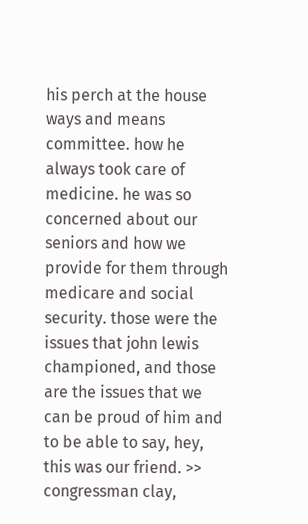his perch at the house ways and means committee. how he always took care of medicine. he was so concerned about our seniors and how we provide for them through medicare and social security. those were the issues that john lewis championed, and those are the issues that we can be proud of him and to be able to say, hey, this was our friend. >> congressman clay,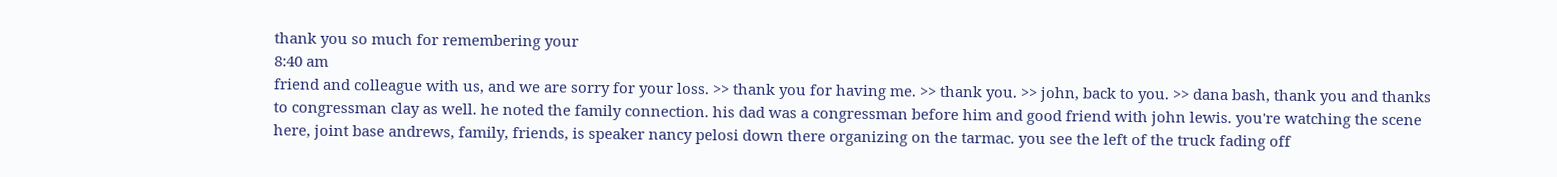thank you so much for remembering your
8:40 am
friend and colleague with us, and we are sorry for your loss. >> thank you for having me. >> thank you. >> john, back to you. >> dana bash, thank you and thanks to congressman clay as well. he noted the family connection. his dad was a congressman before him and good friend with john lewis. you're watching the scene here, joint base andrews, family, friends, is speaker nancy pelosi down there organizing on the tarmac. you see the left of the truck fading off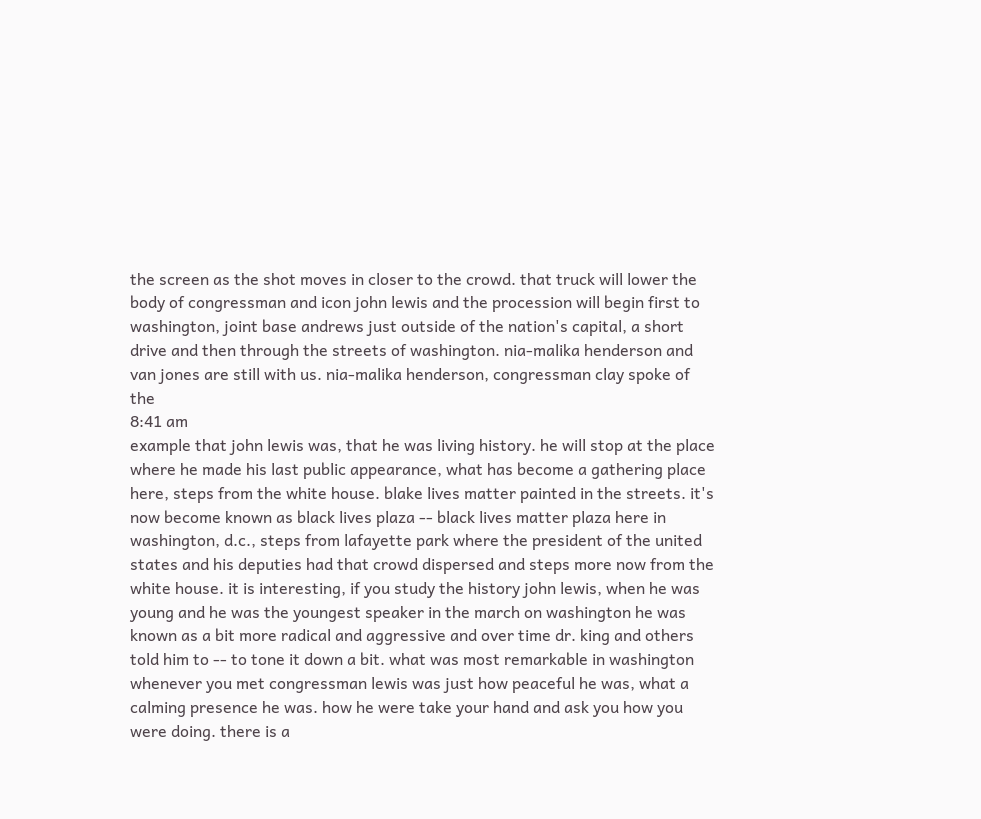the screen as the shot moves in closer to the crowd. that truck will lower the body of congressman and icon john lewis and the procession will begin first to washington, joint base andrews just outside of the nation's capital, a short drive and then through the streets of washington. nia-malika henderson and van jones are still with us. nia-malika henderson, congressman clay spoke of the
8:41 am
example that john lewis was, that he was living history. he will stop at the place where he made his last public appearance, what has become a gathering place here, steps from the white house. blake lives matter painted in the streets. it's now become known as black lives plaza -- black lives matter plaza here in washington, d.c., steps from lafayette park where the president of the united states and his deputies had that crowd dispersed and steps more now from the white house. it is interesting, if you study the history john lewis, when he was young and he was the youngest speaker in the march on washington he was known as a bit more radical and aggressive and over time dr. king and others told him to -- to tone it down a bit. what was most remarkable in washington whenever you met congressman lewis was just how peaceful he was, what a calming presence he was. how he were take your hand and ask you how you were doing. there is a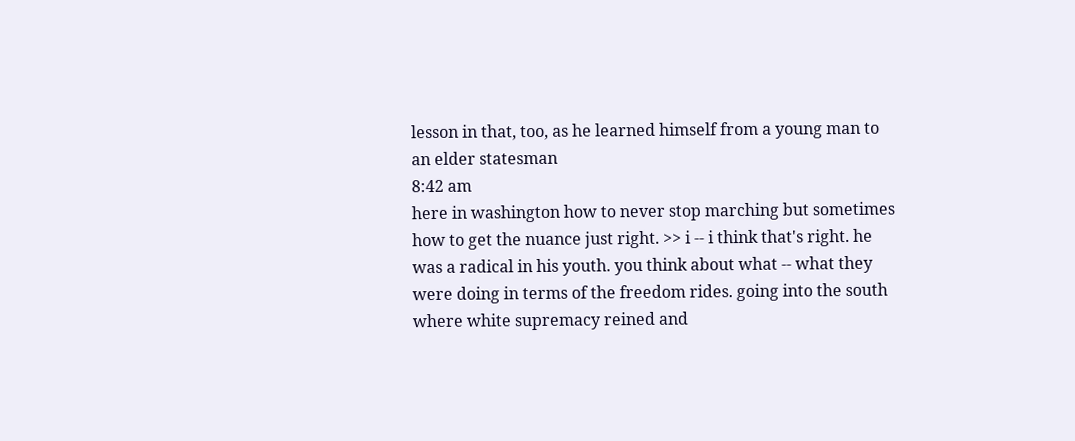lesson in that, too, as he learned himself from a young man to an elder statesman
8:42 am
here in washington how to never stop marching but sometimes how to get the nuance just right. >> i -- i think that's right. he was a radical in his youth. you think about what -- what they were doing in terms of the freedom rides. going into the south where white supremacy reined and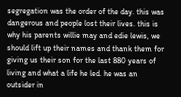segregation was the order of the day. this was dangerous and people lost their lives. this is why his parents willie may and edie lewis, we should lift up their names and thank them for giving us their son for the last 880 years of living and what a life he led. he was an outsider in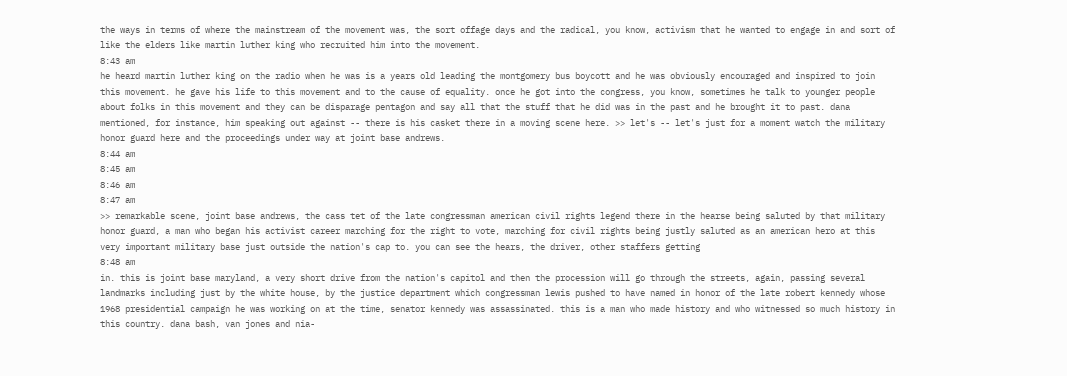the ways in terms of where the mainstream of the movement was, the sort offage days and the radical, you know, activism that he wanted to engage in and sort of like the elders like martin luther king who recruited him into the movement.
8:43 am
he heard martin luther king on the radio when he was is a years old leading the montgomery bus boycott and he was obviously encouraged and inspired to join this movement. he gave his life to this movement and to the cause of equality. once he got into the congress, you know, sometimes he talk to younger people about folks in this movement and they can be disparage pentagon and say all that the stuff that he did was in the past and he brought it to past. dana mentioned, for instance, him speaking out against -- there is his casket there in a moving scene here. >> let's -- let's just for a moment watch the military honor guard here and the proceedings under way at joint base andrews.
8:44 am
8:45 am
8:46 am
8:47 am
>> remarkable scene, joint base andrews, the cass tet of the late congressman american civil rights legend there in the hearse being saluted by that military honor guard, a man who began his activist career marching for the right to vote, marching for civil rights being justly saluted as an american hero at this very important military base just outside the nation's cap to. you can see the hears, the driver, other staffers getting
8:48 am
in. this is joint base maryland, a very short drive from the nation's capitol and then the procession will go through the streets, again, passing several landmarks including just by the white house, by the justice department which congressman lewis pushed to have named in honor of the late robert kennedy whose 1968 presidential campaign he was working on at the time, senator kennedy was assassinated. this is a man who made history and who witnessed so much history in this country. dana bash, van jones and nia-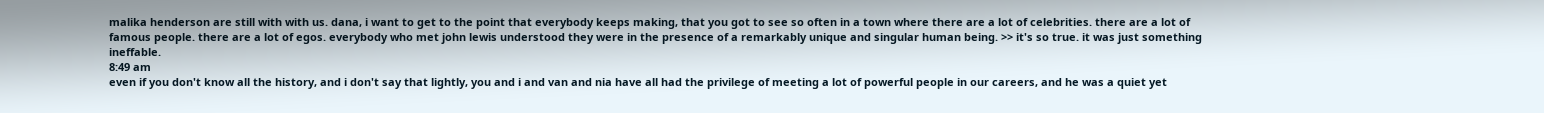malika henderson are still with with us. dana, i want to get to the point that everybody keeps making, that you got to see so often in a town where there are a lot of celebrities. there are a lot of famous people. there are a lot of egos. everybody who met john lewis understood they were in the presence of a remarkably unique and singular human being. >> it's so true. it was just something ineffable.
8:49 am
even if you don't know all the history, and i don't say that lightly, you and i and van and nia have all had the privilege of meeting a lot of powerful people in our careers, and he was a quiet yet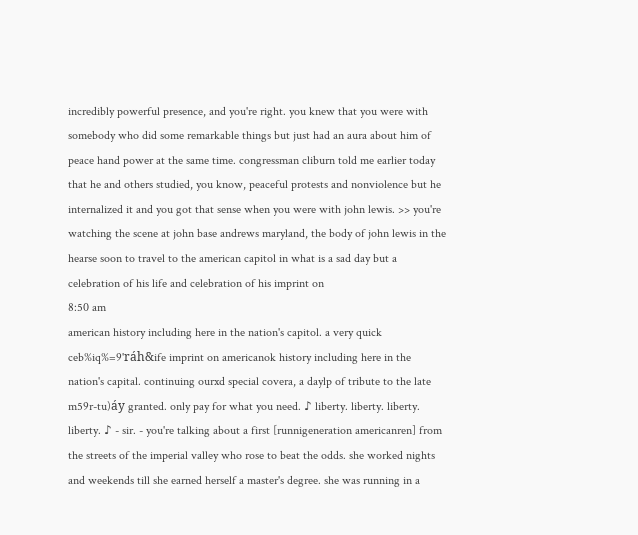incredibly powerful presence, and you're right. you knew that you were with somebody who did some remarkable things but just had an aura about him of peace hand power at the same time. congressman cliburn told me earlier today that he and others studied, you know, peaceful protests and nonviolence but he internalized it and you got that sense when you were with john lewis. >> you're watching the scene at john base andrews maryland, the body of john lewis in the hearse soon to travel to the american capitol in what is a sad day but a celebration of his life and celebration of his imprint on
8:50 am
american history including here in the nation's capitol. a very quick ceb%iq%=9'ráh&ife imprint on americanok history including here in the nation's capital. continuing ourxd special covera, a daylp of tribute to the late m59r-tu)áy granted. only pay for what you need. ♪ liberty. liberty. liberty. liberty. ♪ - sir. - you're talking about a first [runnigeneration americanren] from the streets of the imperial valley who rose to beat the odds. she worked nights and weekends till she earned herself a master's degree. she was running in a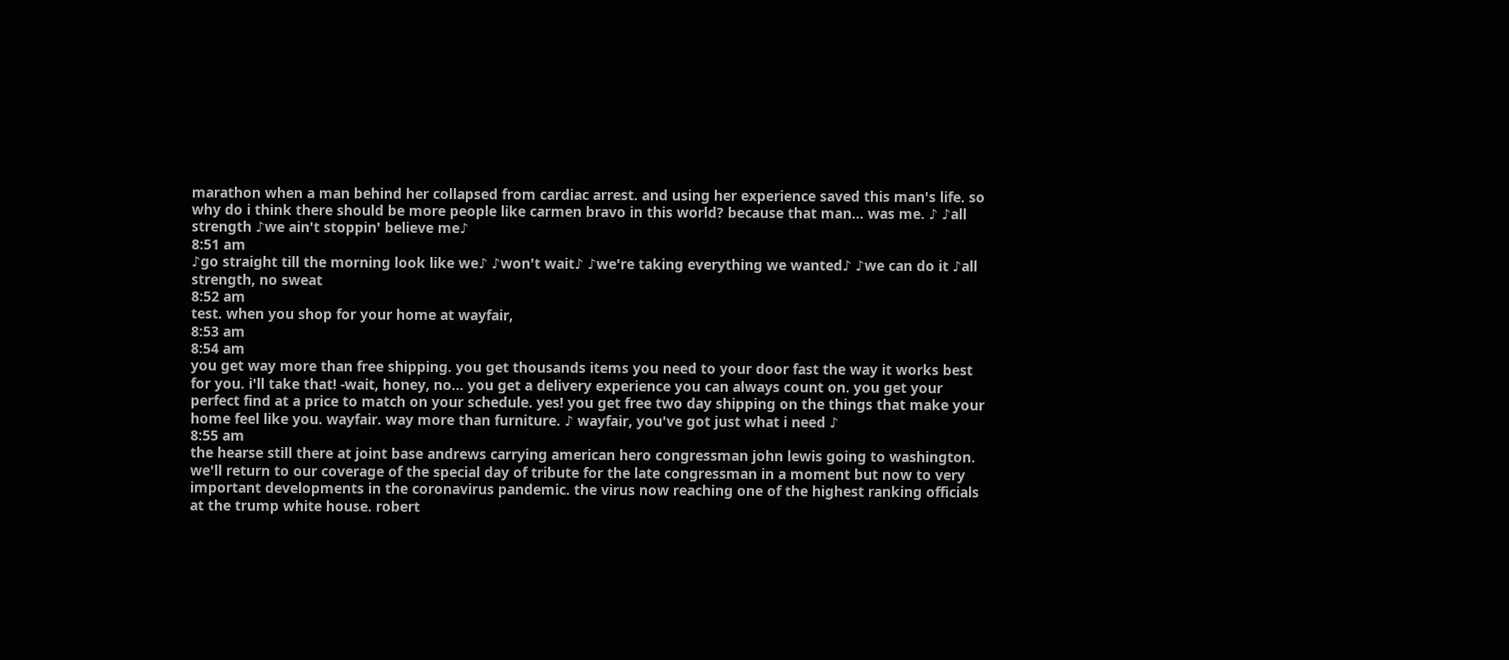marathon when a man behind her collapsed from cardiac arrest. and using her experience saved this man's life. so why do i think there should be more people like carmen bravo in this world? because that man... was me. ♪ ♪all strength ♪we ain't stoppin' believe me♪
8:51 am
♪go straight till the morning look like we♪ ♪won't wait♪ ♪we're taking everything we wanted♪ ♪we can do it ♪all strength, no sweat
8:52 am
test. when you shop for your home at wayfair,
8:53 am
8:54 am
you get way more than free shipping. you get thousands items you need to your door fast the way it works best for you. i'll take that! -wait, honey, no... you get a delivery experience you can always count on. you get your perfect find at a price to match on your schedule. yes! you get free two day shipping on the things that make your home feel like you. wayfair. way more than furniture. ♪ wayfair, you've got just what i need ♪
8:55 am
the hearse still there at joint base andrews carrying american hero congressman john lewis going to washington. we'll return to our coverage of the special day of tribute for the late congressman in a moment but now to very important developments in the coronavirus pandemic. the virus now reaching one of the highest ranking officials at the trump white house. robert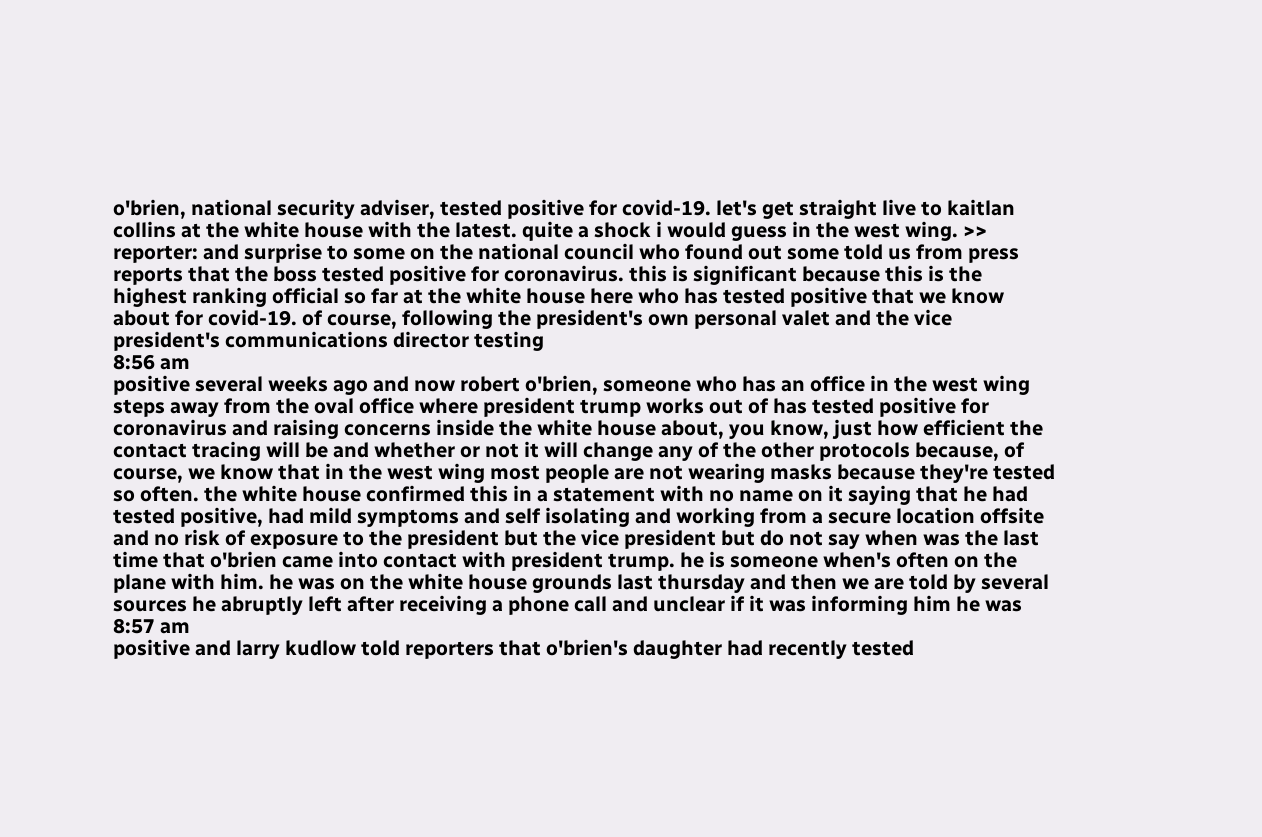o'brien, national security adviser, tested positive for covid-19. let's get straight live to kaitlan collins at the white house with the latest. quite a shock i would guess in the west wing. >> reporter: and surprise to some on the national council who found out some told us from press reports that the boss tested positive for coronavirus. this is significant because this is the highest ranking official so far at the white house here who has tested positive that we know about for covid-19. of course, following the president's own personal valet and the vice president's communications director testing
8:56 am
positive several weeks ago and now robert o'brien, someone who has an office in the west wing steps away from the oval office where president trump works out of has tested positive for coronavirus and raising concerns inside the white house about, you know, just how efficient the contact tracing will be and whether or not it will change any of the other protocols because, of course, we know that in the west wing most people are not wearing masks because they're tested so often. the white house confirmed this in a statement with no name on it saying that he had tested positive, had mild symptoms and self isolating and working from a secure location offsite and no risk of exposure to the president but the vice president but do not say when was the last time that o'brien came into contact with president trump. he is someone when's often on the plane with him. he was on the white house grounds last thursday and then we are told by several sources he abruptly left after receiving a phone call and unclear if it was informing him he was
8:57 am
positive and larry kudlow told reporters that o'brien's daughter had recently tested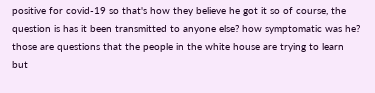positive for covid-19 so that's how they believe he got it so of course, the question is has it been transmitted to anyone else? how symptomatic was he? those are questions that the people in the white house are trying to learn but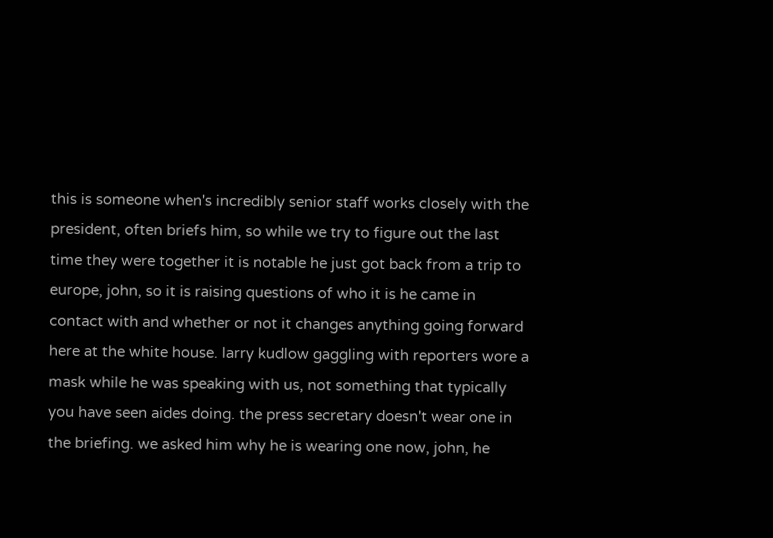this is someone when's incredibly senior staff works closely with the president, often briefs him, so while we try to figure out the last time they were together it is notable he just got back from a trip to europe, john, so it is raising questions of who it is he came in contact with and whether or not it changes anything going forward here at the white house. larry kudlow gaggling with reporters wore a mask while he was speaking with us, not something that typically you have seen aides doing. the press secretary doesn't wear one in the briefing. we asked him why he is wearing one now, john, he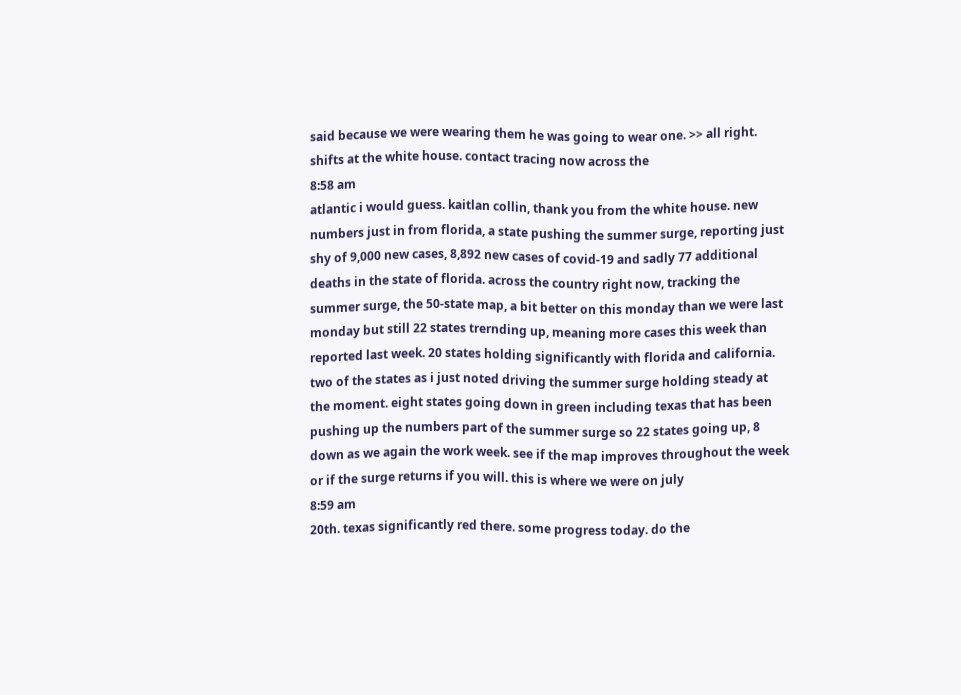said because we were wearing them he was going to wear one. >> all right. shifts at the white house. contact tracing now across the
8:58 am
atlantic i would guess. kaitlan collin, thank you from the white house. new numbers just in from florida, a state pushing the summer surge, reporting just shy of 9,000 new cases, 8,892 new cases of covid-19 and sadly 77 additional deaths in the state of florida. across the country right now, tracking the summer surge, the 50-state map, a bit better on this monday than we were last monday but still 22 states trernding up, meaning more cases this week than reported last week. 20 states holding significantly with florida and california. two of the states as i just noted driving the summer surge holding steady at the moment. eight states going down in green including texas that has been pushing up the numbers part of the summer surge so 22 states going up, 8 down as we again the work week. see if the map improves throughout the week or if the surge returns if you will. this is where we were on july
8:59 am
20th. texas significantly red there. some progress today. do the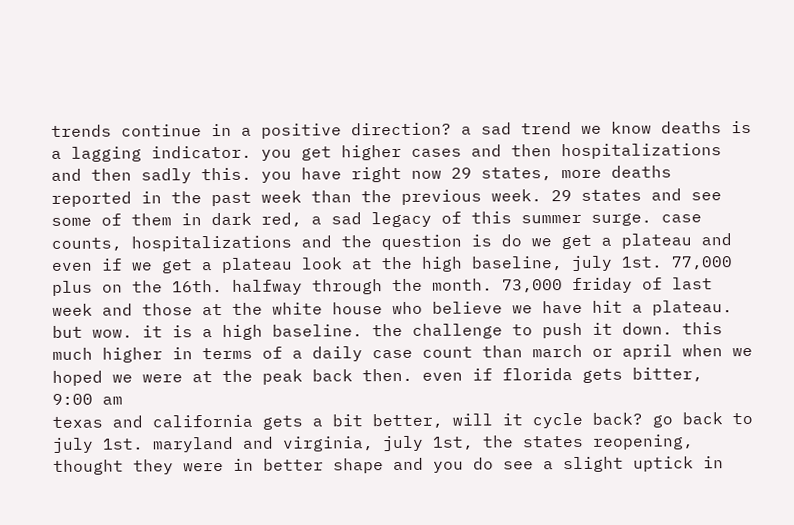trends continue in a positive direction? a sad trend we know deaths is a lagging indicator. you get higher cases and then hospitalizations and then sadly this. you have right now 29 states, more deaths reported in the past week than the previous week. 29 states and see some of them in dark red, a sad legacy of this summer surge. case counts, hospitalizations and the question is do we get a plateau and even if we get a plateau look at the high baseline, july 1st. 77,000 plus on the 16th. halfway through the month. 73,000 friday of last week and those at the white house who believe we have hit a plateau. but wow. it is a high baseline. the challenge to push it down. this much higher in terms of a daily case count than march or april when we hoped we were at the peak back then. even if florida gets bitter,
9:00 am
texas and california gets a bit better, will it cycle back? go back to july 1st. maryland and virginia, july 1st, the states reopening, thought they were in better shape and you do see a slight uptick in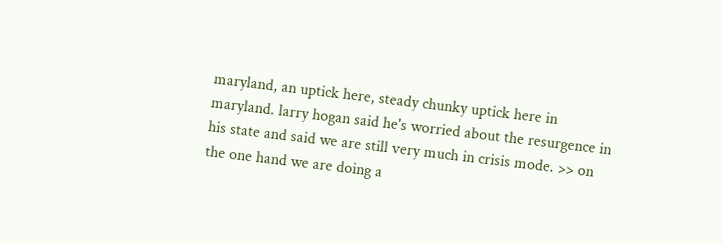maryland, an uptick here, steady chunky uptick here in maryland. larry hogan said he's worried about the resurgence in his state and said we are still very much in crisis mode. >> on the one hand we are doing a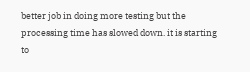better job in doing more testing but the processing time has slowed down. it is starting to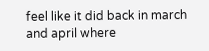feel like it did back in march and april where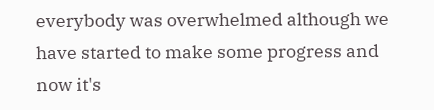everybody was overwhelmed although we have started to make some progress and now it's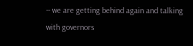-- we are getting behind again and talking with governors